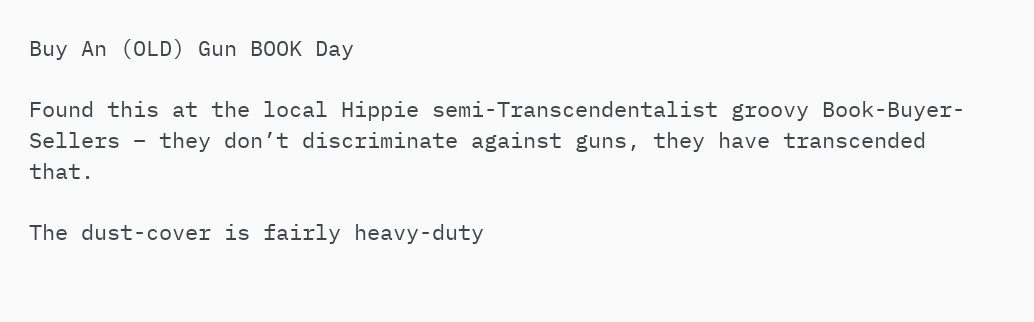Buy An (OLD) Gun BOOK Day

Found this at the local Hippie semi-Transcendentalist groovy Book-Buyer-Sellers – they don’t discriminate against guns, they have transcended that.

The dust-cover is fairly heavy-duty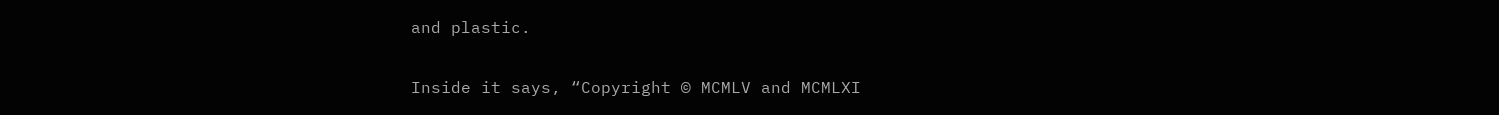and plastic.

Inside it says, “Copyright © MCMLV and MCMLXI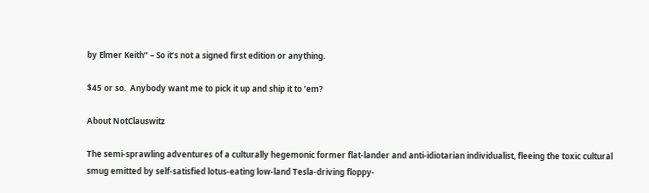by Elmer Keith” – So it’s not a signed first edition or anything.

$45 or so.  Anybody want me to pick it up and ship it to ’em?

About NotClauswitz

The semi-sprawling adventures of a culturally hegemonic former flat-lander and anti-idiotarian individualist, fleeing the toxic cultural smug emitted by self-satisfied lotus-eating low-land Tesla-driving floppy-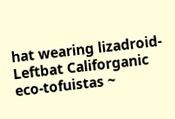hat wearing lizadroid-Leftbat Califorganic eco-tofuistas ~